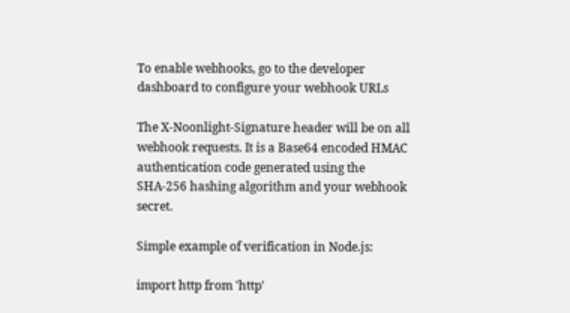To enable webhooks, go to the developer dashboard to configure your webhook URLs

The X-Noonlight-Signature header will be on all webhook requests. It is a Base64 encoded HMAC authentication code generated using the SHA-256 hashing algorithm and your webhook secret.

Simple example of verification in Node.js:

import http from 'http'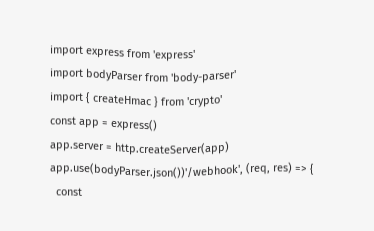import express from 'express'
import bodyParser from 'body-parser'
import { createHmac } from 'crypto'
const app = express()
app.server = http.createServer(app)
app.use(bodyParser.json())'/webhook', (req, res) => {
  const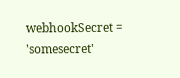webhookSecret = 'somesecret'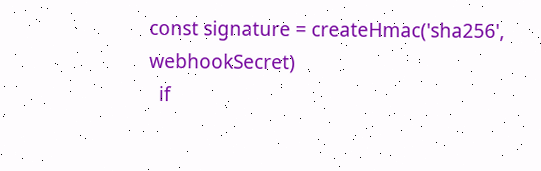const signature = createHmac('sha256', webhookSecret)
  if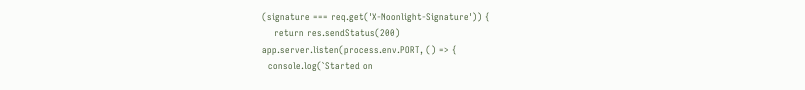(signature === req.get('X-Noonlight-Signature')) {
    return res.sendStatus(200)
app.server.listen(process.env.PORT, () => {
  console.log(`Started on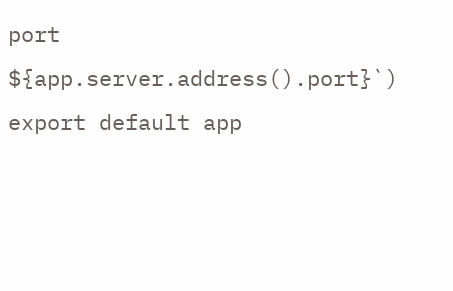port ${app.server.address().port}`)
export default app